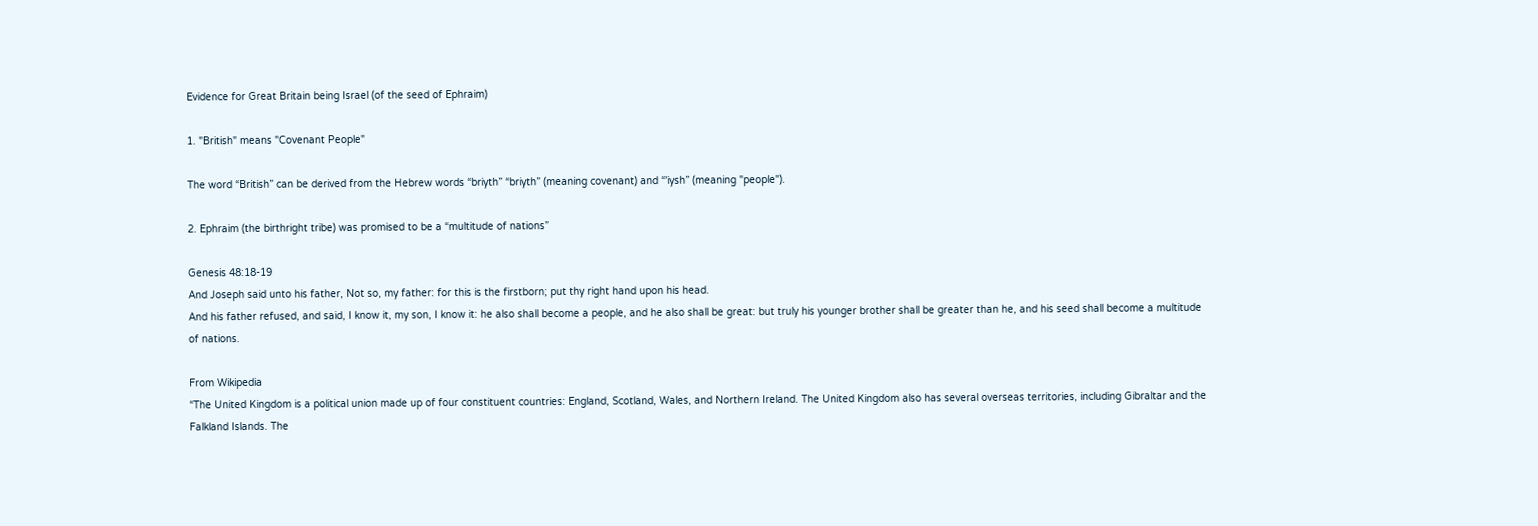Evidence for Great Britain being Israel (of the seed of Ephraim)

1. "British" means "Covenant People"

The word “British” can be derived from the Hebrew words “briyth” “briyth” (meaning covenant) and “'iysh” (meaning "people").

2. Ephraim (the birthright tribe) was promised to be a “multitude of nations”

Genesis 48:18-19
And Joseph said unto his father, Not so, my father: for this is the firstborn; put thy right hand upon his head.
And his father refused, and said, I know it, my son, I know it: he also shall become a people, and he also shall be great: but truly his younger brother shall be greater than he, and his seed shall become a multitude of nations.

From Wikipedia
“The United Kingdom is a political union made up of four constituent countries: England, Scotland, Wales, and Northern Ireland. The United Kingdom also has several overseas territories, including Gibraltar and the Falkland Islands. The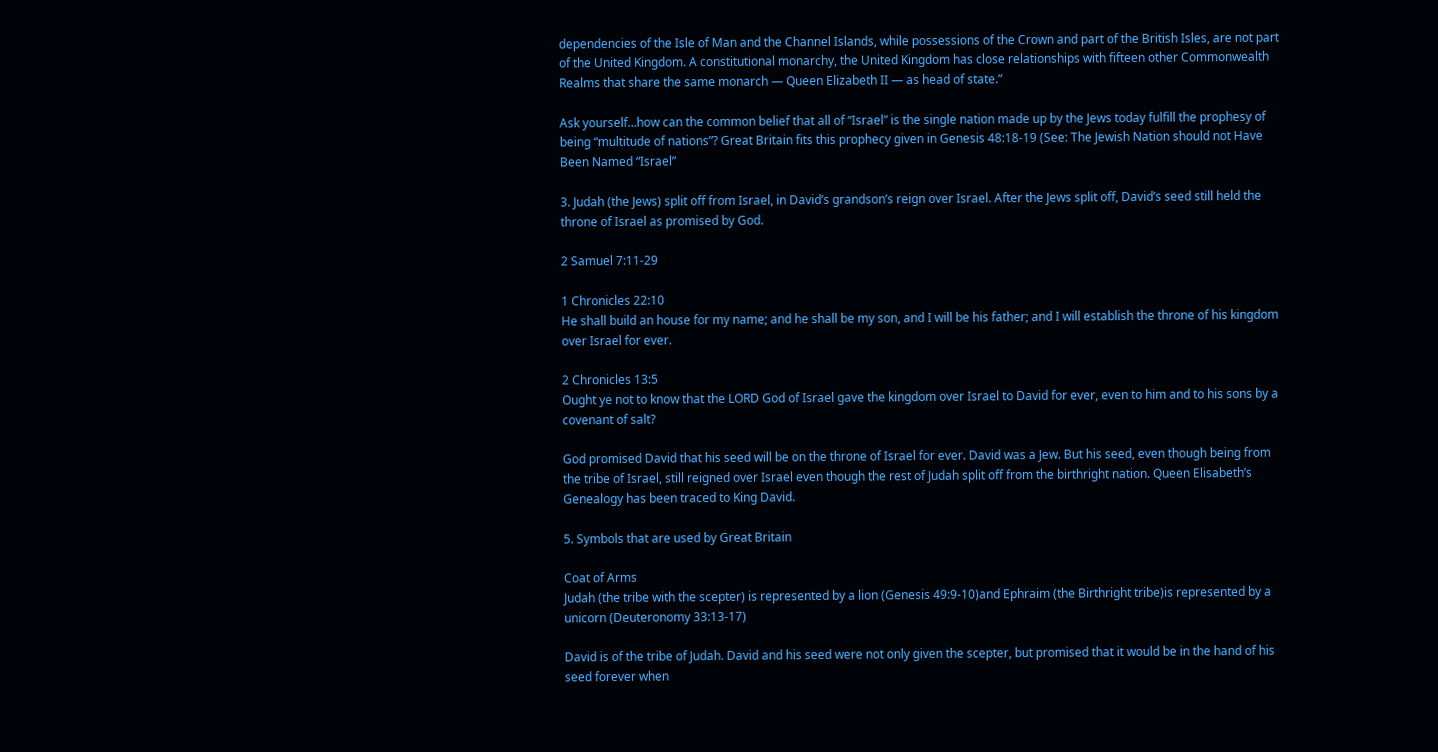dependencies of the Isle of Man and the Channel Islands, while possessions of the Crown and part of the British Isles, are not part of the United Kingdom. A constitutional monarchy, the United Kingdom has close relationships with fifteen other Commonwealth Realms that share the same monarch — Queen Elizabeth II — as head of state.”

Ask yourself…how can the common belief that all of “Israel” is the single nation made up by the Jews today fulfill the prophesy of being “multitude of nations”? Great Britain fits this prophecy given in Genesis 48:18-19 (See: The Jewish Nation should not Have Been Named “Israel”

3. Judah (the Jews) split off from Israel, in David’s grandson’s reign over Israel. After the Jews split off, David’s seed still held the throne of Israel as promised by God.

2 Samuel 7:11-29

1 Chronicles 22:10
He shall build an house for my name; and he shall be my son, and I will be his father; and I will establish the throne of his kingdom over Israel for ever.

2 Chronicles 13:5
Ought ye not to know that the LORD God of Israel gave the kingdom over Israel to David for ever, even to him and to his sons by a covenant of salt?

God promised David that his seed will be on the throne of Israel for ever. David was a Jew. But his seed, even though being from the tribe of Israel, still reigned over Israel even though the rest of Judah split off from the birthright nation. Queen Elisabeth’s Genealogy has been traced to King David.

5. Symbols that are used by Great Britain

Coat of Arms
Judah (the tribe with the scepter) is represented by a lion (Genesis 49:9-10)and Ephraim (the Birthright tribe)is represented by a unicorn (Deuteronomy 33:13-17)

David is of the tribe of Judah. David and his seed were not only given the scepter, but promised that it would be in the hand of his seed forever when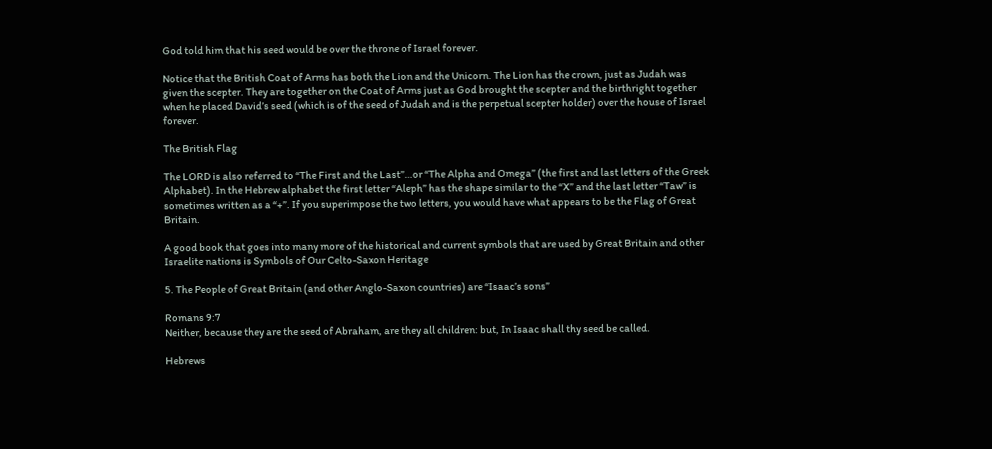God told him that his seed would be over the throne of Israel forever.

Notice that the British Coat of Arms has both the Lion and the Unicorn. The Lion has the crown, just as Judah was given the scepter. They are together on the Coat of Arms just as God brought the scepter and the birthright together when he placed David’s seed (which is of the seed of Judah and is the perpetual scepter holder) over the house of Israel forever.

The British Flag

The LORD is also referred to “The First and the Last”…or “The Alpha and Omega” (the first and last letters of the Greek Alphabet). In the Hebrew alphabet the first letter “Aleph” has the shape similar to the “X” and the last letter “Taw” is sometimes written as a “+”. If you superimpose the two letters, you would have what appears to be the Flag of Great Britain.

A good book that goes into many more of the historical and current symbols that are used by Great Britain and other Israelite nations is Symbols of Our Celto-Saxon Heritage

5. The People of Great Britain (and other Anglo-Saxon countries) are “Isaac’s sons”

Romans 9:7
Neither, because they are the seed of Abraham, are they all children: but, In Isaac shall thy seed be called.

Hebrews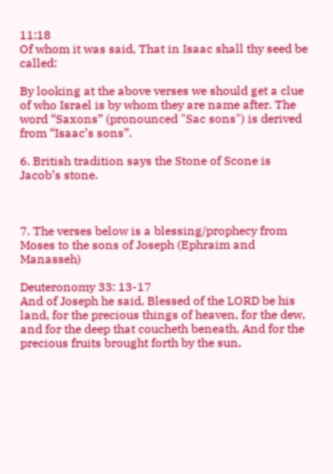11:18
Of whom it was said, That in Isaac shall thy seed be called:

By looking at the above verses we should get a clue of who Israel is by whom they are name after. The word “Saxons” (pronounced "Sac sons") is derived from “Isaac’s sons”.

6. British tradition says the Stone of Scone is Jacob’s stone.



7. The verses below is a blessing/prophecy from Moses to the sons of Joseph (Ephraim and Manasseh)

Deuteronomy 33: 13-17
And of Joseph he said, Blessed of the LORD be his land, for the precious things of heaven, for the dew, and for the deep that coucheth beneath, And for the precious fruits brought forth by the sun,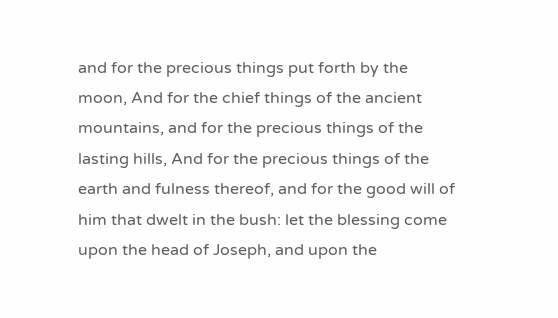and for the precious things put forth by the moon, And for the chief things of the ancient mountains, and for the precious things of the lasting hills, And for the precious things of the earth and fulness thereof, and for the good will of him that dwelt in the bush: let the blessing come upon the head of Joseph, and upon the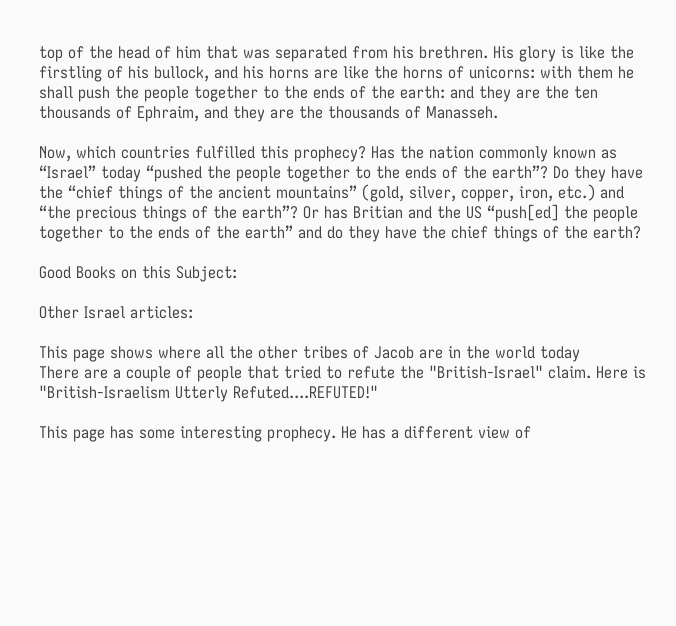top of the head of him that was separated from his brethren. His glory is like the firstling of his bullock, and his horns are like the horns of unicorns: with them he shall push the people together to the ends of the earth: and they are the ten thousands of Ephraim, and they are the thousands of Manasseh.

Now, which countries fulfilled this prophecy? Has the nation commonly known as “Israel” today “pushed the people together to the ends of the earth”? Do they have the “chief things of the ancient mountains” (gold, silver, copper, iron, etc.) and “the precious things of the earth”? Or has Britian and the US “push[ed] the people together to the ends of the earth” and do they have the chief things of the earth?

Good Books on this Subject:

Other Israel articles:

This page shows where all the other tribes of Jacob are in the world today
There are a couple of people that tried to refute the "British-Israel" claim. Here is "British-Israelism Utterly Refuted....REFUTED!"

This page has some interesting prophecy. He has a different view of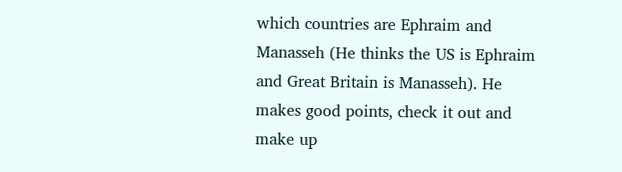which countries are Ephraim and Manasseh (He thinks the US is Ephraim and Great Britain is Manasseh). He makes good points, check it out and make up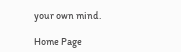your own mind.

Home Page